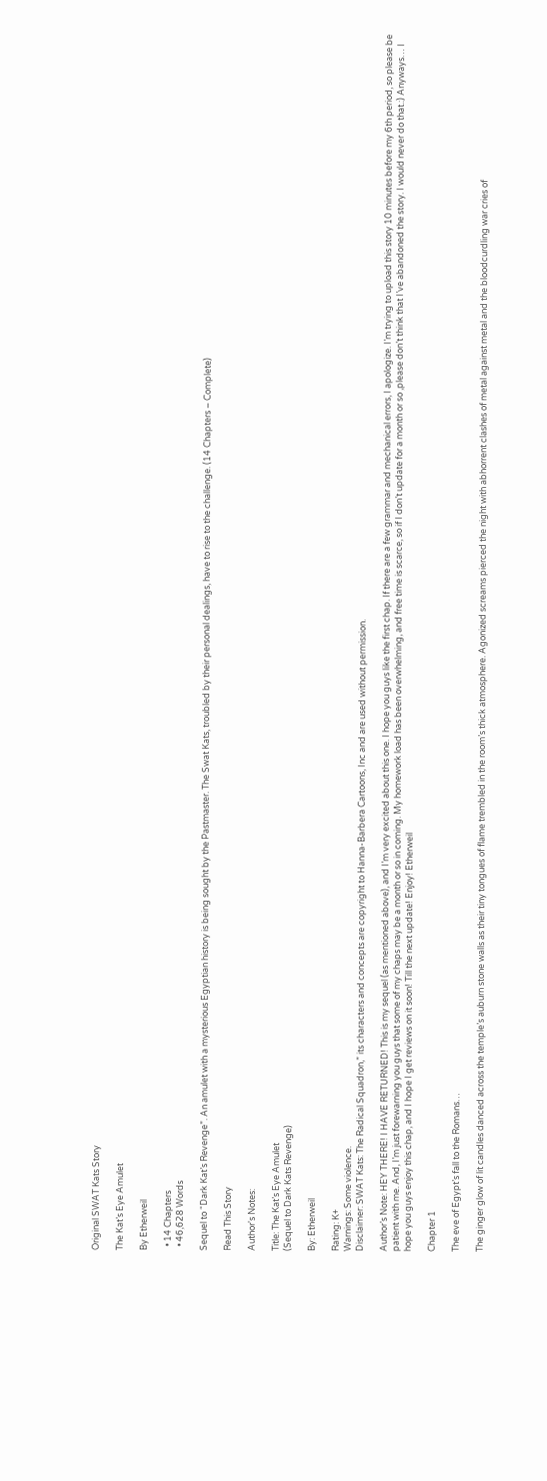Original SWAT Kats Story

The Kat’s Eye Amulet

By Etherweil

  • 14 Chapters
  • 46,628 Words

Sequel to “Dark Kat’s Revenge”. An amulet with a mysterious Egyptian history is being sought by the Pastmaster. The Swat Kats, troubled by their personal dealings, have to rise to the challenge. (14 Chapters – Complete)

Read This Story

Author's Notes:

Title: The Kat’s Eye Amulet
(Sequel to Dark Kats Revenge)

By: Etherweil

Rating: K+
Warnings: Some violence.
Disclaimer: SWAT Kats: The Radical Squadron,” its characters and concepts are copyright to Hanna-Barbera Cartoons, Inc and are used without permission.

Author’s Note: HEY THERE! I HAVE RETURNED! This is my sequel (as mentioned above), and I’m very excited about this one. I hope you guys like the first chap. If there are a few grammar and mechanical errors, I apologize. I’m trying to upload this story 10 minutes before my 6th period, so please be patient with me. And, I’m just forewarning you guys that some of my chaps may be a month or so in coming. My homework load has been overwhelming, and free time is scarce, so if I don’t update for a month or so ,please don’t think that I’ve abandoned the story. I would never do that.:) Anyways… I hope you guys enjoy this chap, and I hope I get reviews on it soon! Till the next update! Enjoy! Etherweil

Chapter 1

The eve of Egypt’s fall to the Romans…

The ginger glow of lit candles danced across the temple’s auburn stone walls as their tiny tongues of flame trembled in the room’s thick atmosphere. Agonized screams pierced the night with abhorrent clashes of metal against metal and the bloodcurdling war cries of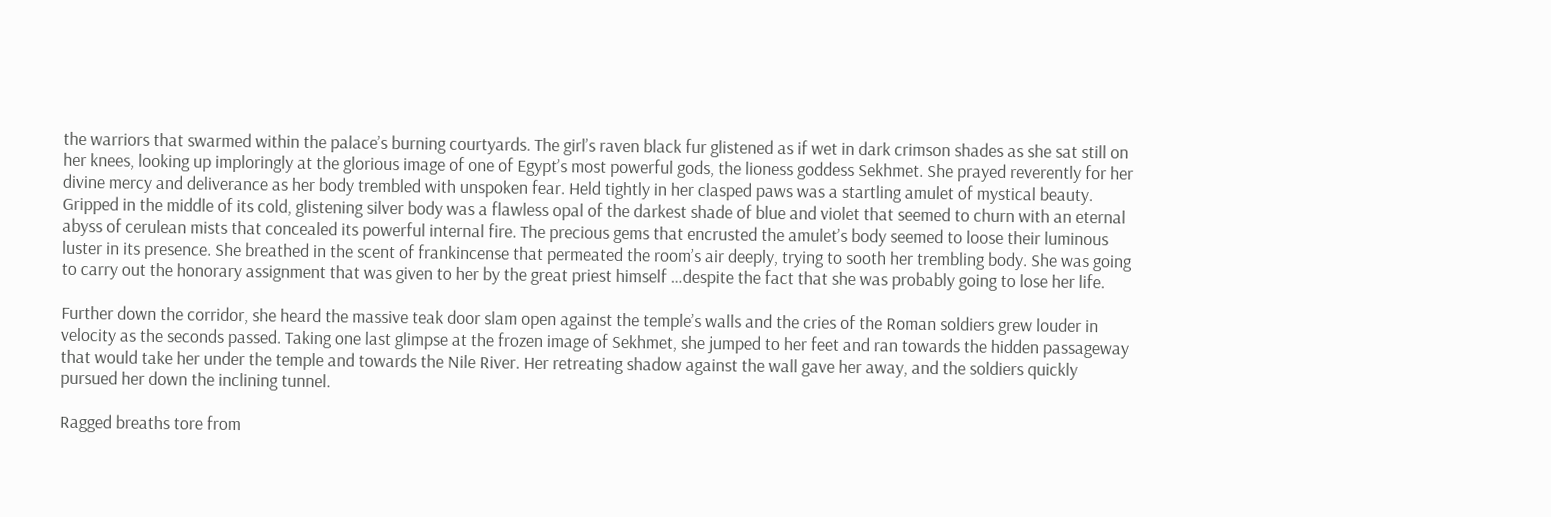the warriors that swarmed within the palace’s burning courtyards. The girl’s raven black fur glistened as if wet in dark crimson shades as she sat still on her knees, looking up imploringly at the glorious image of one of Egypt’s most powerful gods, the lioness goddess Sekhmet. She prayed reverently for her divine mercy and deliverance as her body trembled with unspoken fear. Held tightly in her clasped paws was a startling amulet of mystical beauty. Gripped in the middle of its cold, glistening silver body was a flawless opal of the darkest shade of blue and violet that seemed to churn with an eternal abyss of cerulean mists that concealed its powerful internal fire. The precious gems that encrusted the amulet’s body seemed to loose their luminous luster in its presence. She breathed in the scent of frankincense that permeated the room’s air deeply, trying to sooth her trembling body. She was going to carry out the honorary assignment that was given to her by the great priest himself …despite the fact that she was probably going to lose her life.

Further down the corridor, she heard the massive teak door slam open against the temple’s walls and the cries of the Roman soldiers grew louder in velocity as the seconds passed. Taking one last glimpse at the frozen image of Sekhmet, she jumped to her feet and ran towards the hidden passageway that would take her under the temple and towards the Nile River. Her retreating shadow against the wall gave her away, and the soldiers quickly pursued her down the inclining tunnel.

Ragged breaths tore from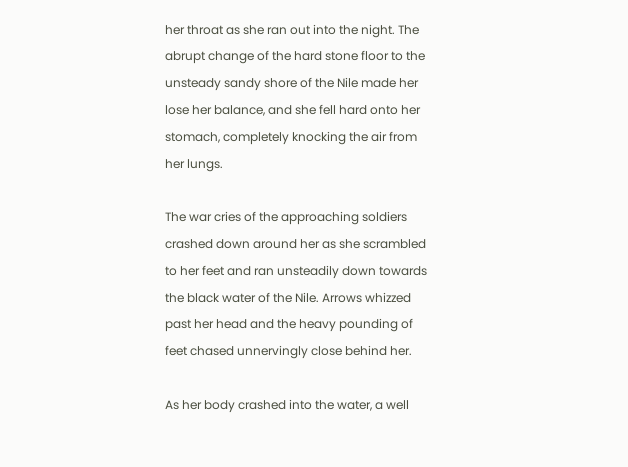her throat as she ran out into the night. The abrupt change of the hard stone floor to the unsteady sandy shore of the Nile made her lose her balance, and she fell hard onto her stomach, completely knocking the air from her lungs.

The war cries of the approaching soldiers crashed down around her as she scrambled to her feet and ran unsteadily down towards the black water of the Nile. Arrows whizzed past her head and the heavy pounding of feet chased unnervingly close behind her.

As her body crashed into the water, a well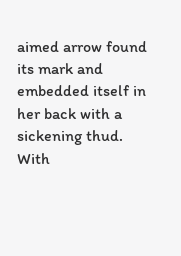aimed arrow found its mark and embedded itself in her back with a sickening thud. With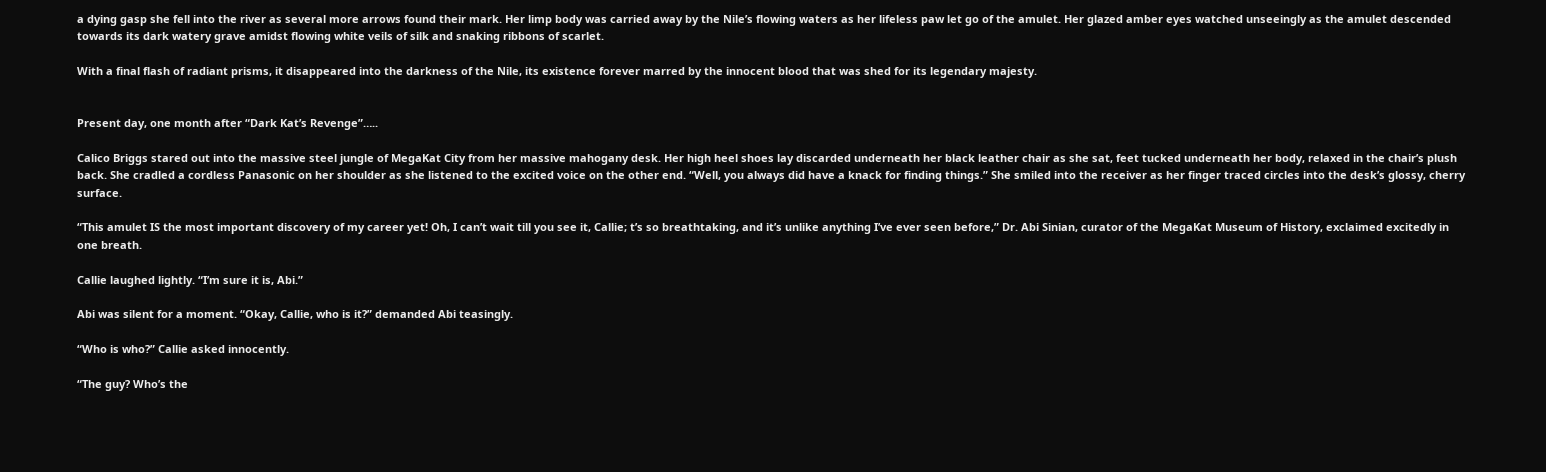a dying gasp she fell into the river as several more arrows found their mark. Her limp body was carried away by the Nile’s flowing waters as her lifeless paw let go of the amulet. Her glazed amber eyes watched unseeingly as the amulet descended towards its dark watery grave amidst flowing white veils of silk and snaking ribbons of scarlet.

With a final flash of radiant prisms, it disappeared into the darkness of the Nile, its existence forever marred by the innocent blood that was shed for its legendary majesty.


Present day, one month after “Dark Kat’s Revenge”…..

Calico Briggs stared out into the massive steel jungle of MegaKat City from her massive mahogany desk. Her high heel shoes lay discarded underneath her black leather chair as she sat, feet tucked underneath her body, relaxed in the chair’s plush back. She cradled a cordless Panasonic on her shoulder as she listened to the excited voice on the other end. “Well, you always did have a knack for finding things.” She smiled into the receiver as her finger traced circles into the desk’s glossy, cherry surface.

“This amulet IS the most important discovery of my career yet! Oh, I can’t wait till you see it, Callie; t’s so breathtaking, and it’s unlike anything I’ve ever seen before,” Dr. Abi Sinian, curator of the MegaKat Museum of History, exclaimed excitedly in one breath.

Callie laughed lightly. “I’m sure it is, Abi.”

Abi was silent for a moment. “Okay, Callie, who is it?” demanded Abi teasingly.

“Who is who?” Callie asked innocently.

“The guy? Who’s the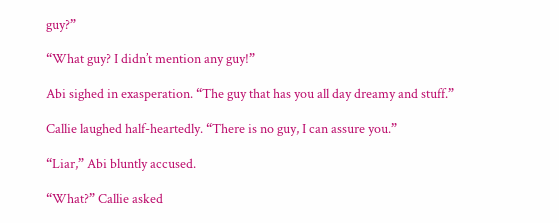guy?”

“What guy? I didn’t mention any guy!”

Abi sighed in exasperation. “The guy that has you all day dreamy and stuff.”

Callie laughed half-heartedly. “There is no guy, I can assure you.”

“Liar,” Abi bluntly accused.

“What?” Callie asked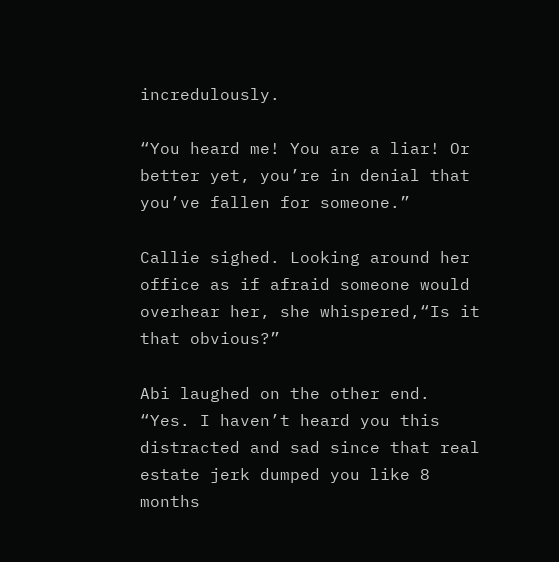incredulously.

“You heard me! You are a liar! Or better yet, you’re in denial that you’ve fallen for someone.”

Callie sighed. Looking around her office as if afraid someone would overhear her, she whispered,“Is it that obvious?”

Abi laughed on the other end. “Yes. I haven’t heard you this distracted and sad since that real estate jerk dumped you like 8 months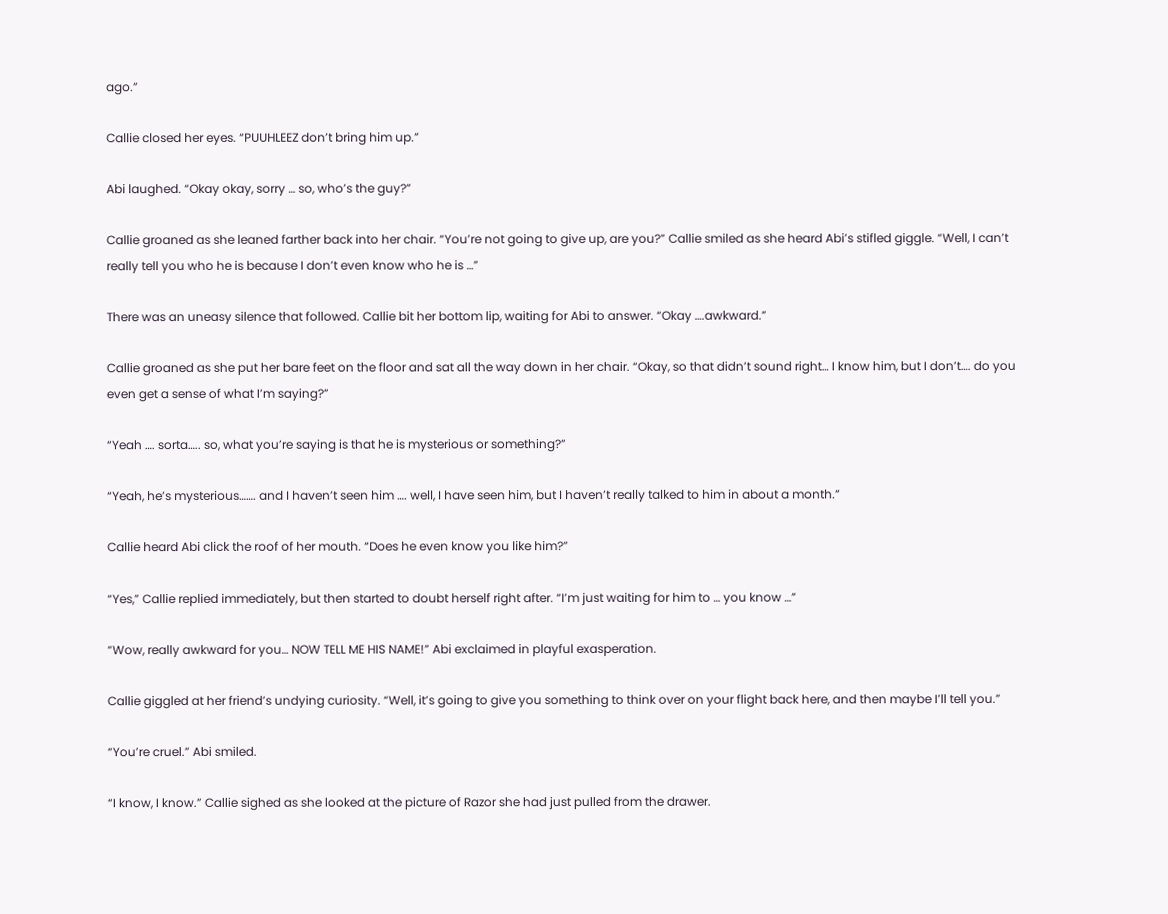ago.”

Callie closed her eyes. “PUUHLEEZ don’t bring him up.”

Abi laughed. “Okay okay, sorry … so, who’s the guy?”

Callie groaned as she leaned farther back into her chair. “You’re not going to give up, are you?” Callie smiled as she heard Abi’s stifled giggle. “Well, I can’t really tell you who he is because I don’t even know who he is …”

There was an uneasy silence that followed. Callie bit her bottom lip, waiting for Abi to answer. “Okay ….awkward.”

Callie groaned as she put her bare feet on the floor and sat all the way down in her chair. “Okay, so that didn’t sound right… I know him, but I don’t…. do you even get a sense of what I’m saying?”

“Yeah …. sorta….. so, what you’re saying is that he is mysterious or something?”

“Yeah, he’s mysterious……. and I haven’t seen him …. well, I have seen him, but I haven’t really talked to him in about a month.”

Callie heard Abi click the roof of her mouth. “Does he even know you like him?”

“Yes,” Callie replied immediately, but then started to doubt herself right after. “I’m just waiting for him to … you know …”

“Wow, really awkward for you… NOW TELL ME HIS NAME!” Abi exclaimed in playful exasperation.

Callie giggled at her friend’s undying curiosity. “Well, it’s going to give you something to think over on your flight back here, and then maybe I’ll tell you.”

“You’re cruel.” Abi smiled.

“I know, I know.” Callie sighed as she looked at the picture of Razor she had just pulled from the drawer.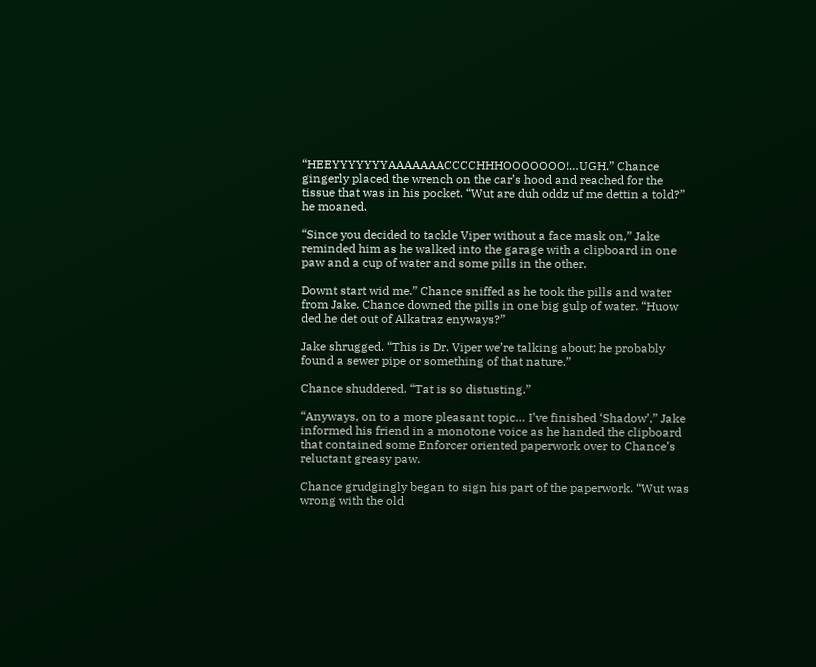“HEEYYYYYYYAAAAAAACCCCHHHOOOOOOO!…UGH.” Chance gingerly placed the wrench on the car’s hood and reached for the tissue that was in his pocket. “Wut are duh oddz uf me dettin a told?” he moaned.

“Since you decided to tackle Viper without a face mask on,” Jake reminded him as he walked into the garage with a clipboard in one paw and a cup of water and some pills in the other.

Downt start wid me.” Chance sniffed as he took the pills and water from Jake. Chance downed the pills in one big gulp of water. “Huow ded he det out of Alkatraz enyways?”

Jake shrugged. “This is Dr. Viper we’re talking about; he probably found a sewer pipe or something of that nature.”

Chance shuddered. “Tat is so distusting.”

“Anyways, on to a more pleasant topic… I’ve finished ‘Shadow’,” Jake informed his friend in a monotone voice as he handed the clipboard that contained some Enforcer oriented paperwork over to Chance’s reluctant greasy paw.

Chance grudgingly began to sign his part of the paperwork. “Wut was wrong with the old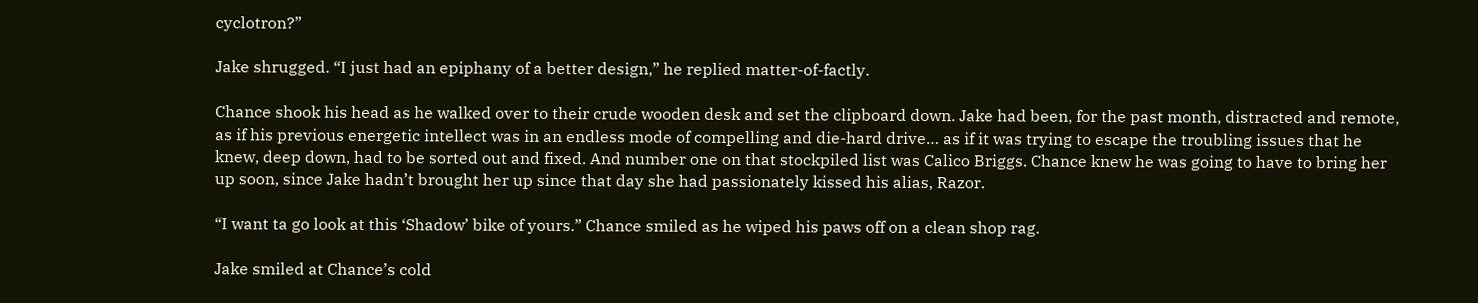cyclotron?”

Jake shrugged. “I just had an epiphany of a better design,” he replied matter-of-factly.

Chance shook his head as he walked over to their crude wooden desk and set the clipboard down. Jake had been, for the past month, distracted and remote, as if his previous energetic intellect was in an endless mode of compelling and die-hard drive… as if it was trying to escape the troubling issues that he knew, deep down, had to be sorted out and fixed. And number one on that stockpiled list was Calico Briggs. Chance knew he was going to have to bring her up soon, since Jake hadn’t brought her up since that day she had passionately kissed his alias, Razor.

“I want ta go look at this ‘Shadow’ bike of yours.” Chance smiled as he wiped his paws off on a clean shop rag.

Jake smiled at Chance’s cold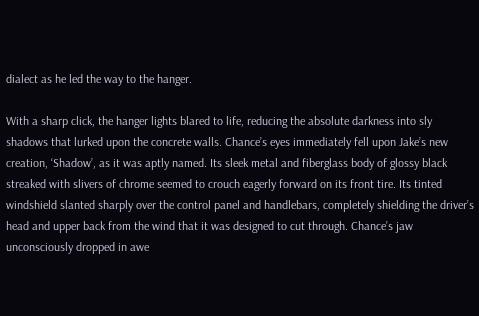dialect as he led the way to the hanger.

With a sharp click, the hanger lights blared to life, reducing the absolute darkness into sly shadows that lurked upon the concrete walls. Chance’s eyes immediately fell upon Jake’s new creation, ‘Shadow’, as it was aptly named. Its sleek metal and fiberglass body of glossy black streaked with slivers of chrome seemed to crouch eagerly forward on its front tire. Its tinted windshield slanted sharply over the control panel and handlebars, completely shielding the driver’s head and upper back from the wind that it was designed to cut through. Chance’s jaw unconsciously dropped in awe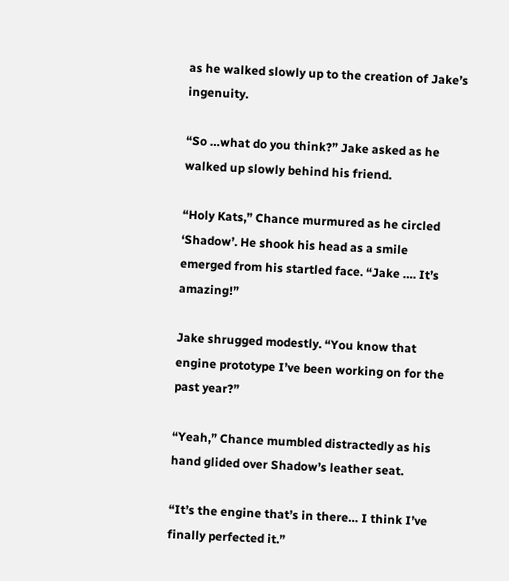as he walked slowly up to the creation of Jake’s ingenuity.

“So …what do you think?” Jake asked as he walked up slowly behind his friend.

“Holy Kats,” Chance murmured as he circled ‘Shadow’. He shook his head as a smile emerged from his startled face. “Jake …. It’s amazing!”

Jake shrugged modestly. “You know that engine prototype I’ve been working on for the past year?”

“Yeah,” Chance mumbled distractedly as his hand glided over Shadow’s leather seat.

“It’s the engine that’s in there… I think I’ve finally perfected it.”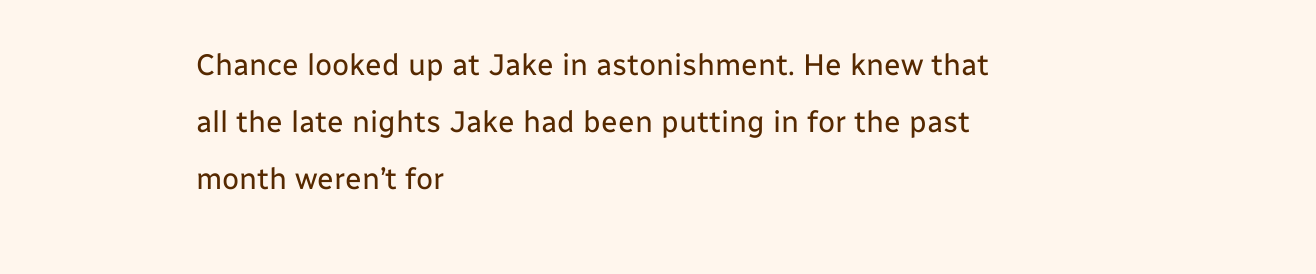Chance looked up at Jake in astonishment. He knew that all the late nights Jake had been putting in for the past month weren’t for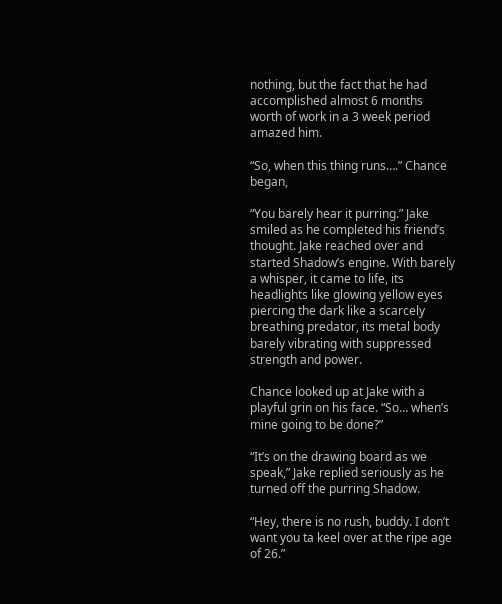nothing, but the fact that he had accomplished almost 6 months worth of work in a 3 week period amazed him.

“So, when this thing runs….” Chance began,

“You barely hear it purring.” Jake smiled as he completed his friend’s thought. Jake reached over and started Shadow’s engine. With barely a whisper, it came to life, its headlights like glowing yellow eyes piercing the dark like a scarcely breathing predator, its metal body barely vibrating with suppressed strength and power.

Chance looked up at Jake with a playful grin on his face. “So… when’s mine going to be done?”

“It’s on the drawing board as we speak,” Jake replied seriously as he turned off the purring Shadow.

“Hey, there is no rush, buddy. I don’t want you ta keel over at the ripe age of 26.”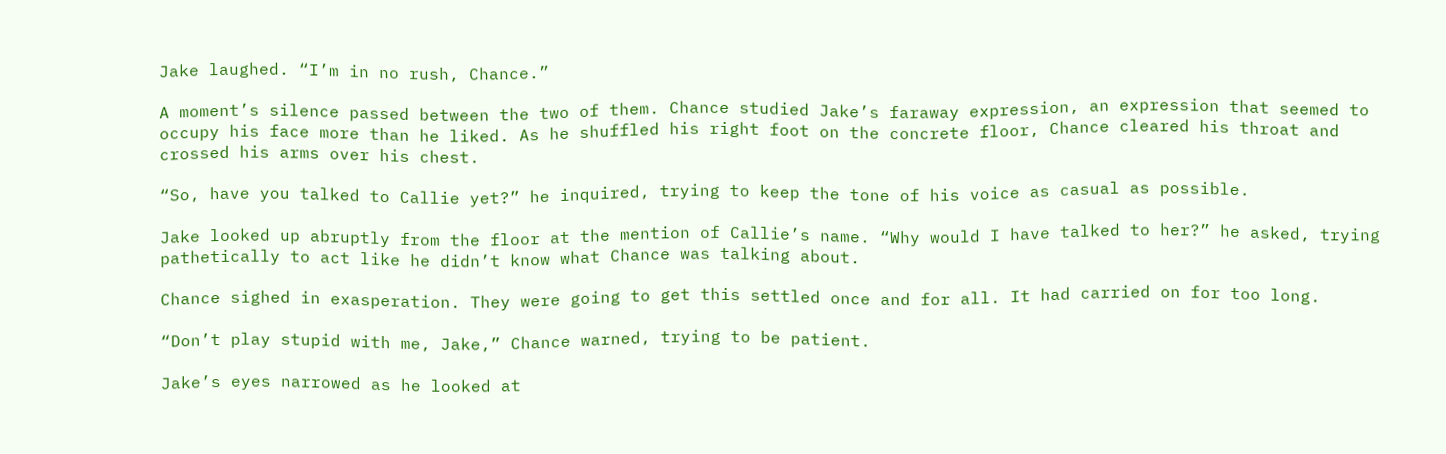Jake laughed. “I’m in no rush, Chance.”

A moment’s silence passed between the two of them. Chance studied Jake’s faraway expression, an expression that seemed to occupy his face more than he liked. As he shuffled his right foot on the concrete floor, Chance cleared his throat and crossed his arms over his chest.

“So, have you talked to Callie yet?” he inquired, trying to keep the tone of his voice as casual as possible.

Jake looked up abruptly from the floor at the mention of Callie’s name. “Why would I have talked to her?” he asked, trying pathetically to act like he didn’t know what Chance was talking about.

Chance sighed in exasperation. They were going to get this settled once and for all. It had carried on for too long.

“Don’t play stupid with me, Jake,” Chance warned, trying to be patient.

Jake’s eyes narrowed as he looked at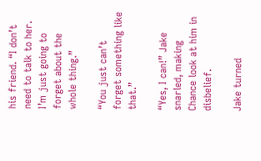his friend. “I don’t need to talk to her. I’m just going to forget about the whole thing.”

“You just can’t forget something like that.”

“Yes, I can!” Jake snarled, making Chance look at him in disbelief.

Jake turned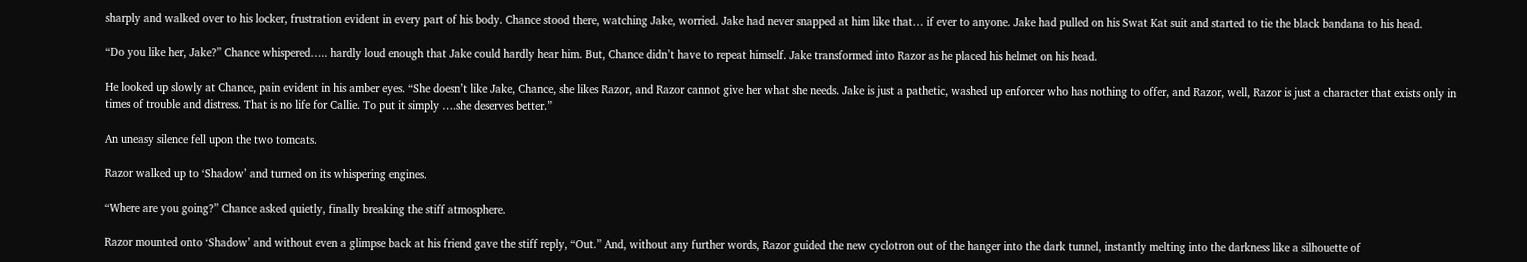sharply and walked over to his locker, frustration evident in every part of his body. Chance stood there, watching Jake, worried. Jake had never snapped at him like that… if ever to anyone. Jake had pulled on his Swat Kat suit and started to tie the black bandana to his head.

“Do you like her, Jake?” Chance whispered….. hardly loud enough that Jake could hardly hear him. But, Chance didn’t have to repeat himself. Jake transformed into Razor as he placed his helmet on his head.

He looked up slowly at Chance, pain evident in his amber eyes. “She doesn’t like Jake, Chance, she likes Razor, and Razor cannot give her what she needs. Jake is just a pathetic, washed up enforcer who has nothing to offer, and Razor, well, Razor is just a character that exists only in times of trouble and distress. That is no life for Callie. To put it simply ….she deserves better.”

An uneasy silence fell upon the two tomcats.

Razor walked up to ‘Shadow’ and turned on its whispering engines.

“Where are you going?” Chance asked quietly, finally breaking the stiff atmosphere.

Razor mounted onto ‘Shadow’ and without even a glimpse back at his friend gave the stiff reply, “Out.” And, without any further words, Razor guided the new cyclotron out of the hanger into the dark tunnel, instantly melting into the darkness like a silhouette of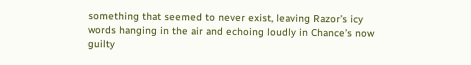something that seemed to never exist, leaving Razor’s icy words hanging in the air and echoing loudly in Chance’s now guilty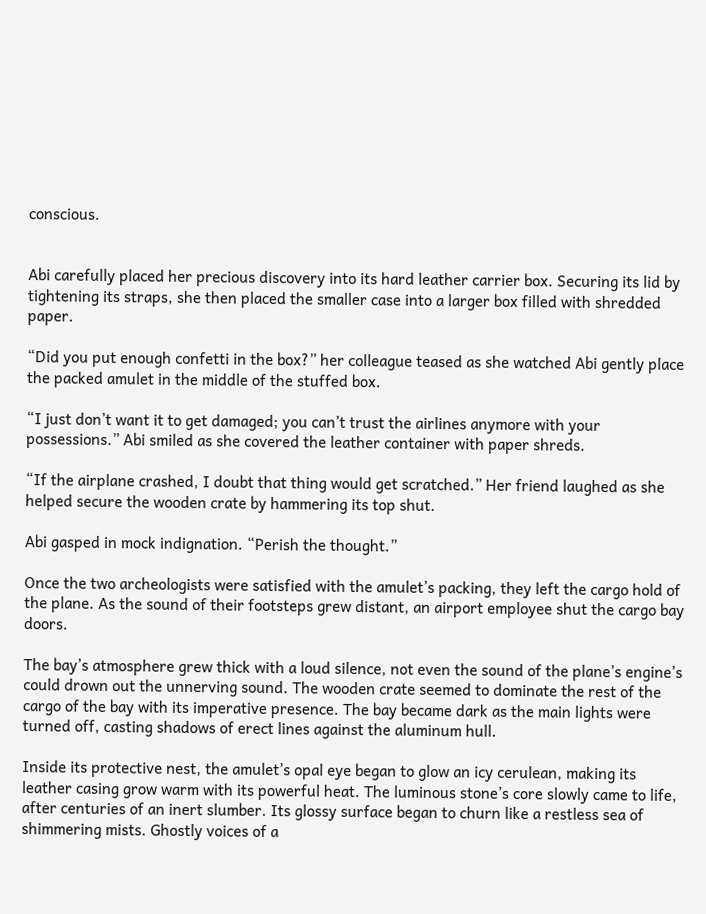conscious.


Abi carefully placed her precious discovery into its hard leather carrier box. Securing its lid by tightening its straps, she then placed the smaller case into a larger box filled with shredded paper.

“Did you put enough confetti in the box?” her colleague teased as she watched Abi gently place the packed amulet in the middle of the stuffed box.

“I just don’t want it to get damaged; you can’t trust the airlines anymore with your possessions.” Abi smiled as she covered the leather container with paper shreds.

“If the airplane crashed, I doubt that thing would get scratched.” Her friend laughed as she helped secure the wooden crate by hammering its top shut.

Abi gasped in mock indignation. “Perish the thought.”

Once the two archeologists were satisfied with the amulet’s packing, they left the cargo hold of the plane. As the sound of their footsteps grew distant, an airport employee shut the cargo bay doors.

The bay’s atmosphere grew thick with a loud silence, not even the sound of the plane’s engine’s could drown out the unnerving sound. The wooden crate seemed to dominate the rest of the cargo of the bay with its imperative presence. The bay became dark as the main lights were turned off, casting shadows of erect lines against the aluminum hull.

Inside its protective nest, the amulet’s opal eye began to glow an icy cerulean, making its leather casing grow warm with its powerful heat. The luminous stone’s core slowly came to life, after centuries of an inert slumber. Its glossy surface began to churn like a restless sea of shimmering mists. Ghostly voices of a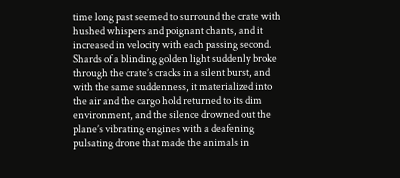time long past seemed to surround the crate with hushed whispers and poignant chants, and it increased in velocity with each passing second. Shards of a blinding golden light suddenly broke through the crate’s cracks in a silent burst, and with the same suddenness, it materialized into the air and the cargo hold returned to its dim environment, and the silence drowned out the plane’s vibrating engines with a deafening pulsating drone that made the animals in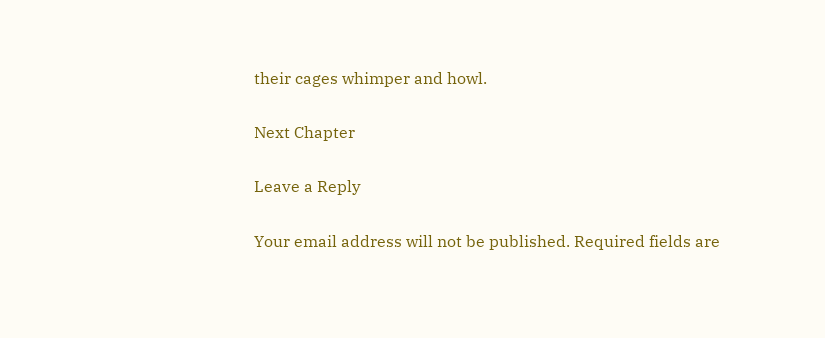their cages whimper and howl.

Next Chapter

Leave a Reply

Your email address will not be published. Required fields are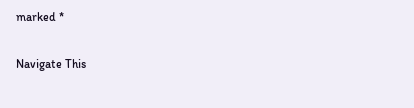marked *

Navigate This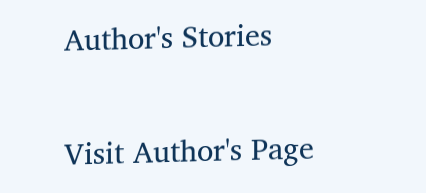Author's Stories

Visit Author's Page